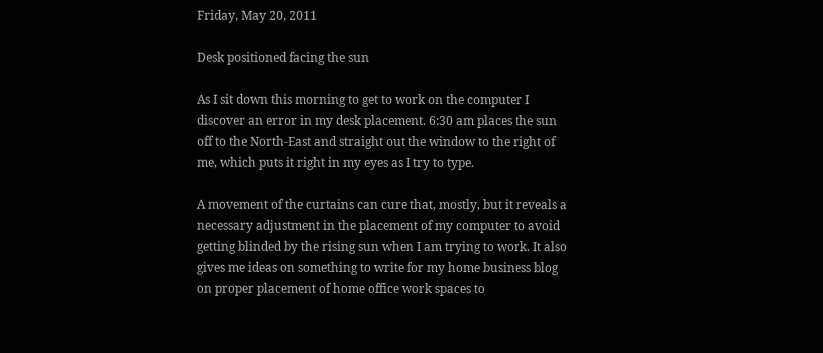Friday, May 20, 2011

Desk positioned facing the sun

As I sit down this morning to get to work on the computer I discover an error in my desk placement. 6:30 am places the sun off to the North-East and straight out the window to the right of me, which puts it right in my eyes as I try to type.

A movement of the curtains can cure that, mostly, but it reveals a necessary adjustment in the placement of my computer to avoid getting blinded by the rising sun when I am trying to work. It also gives me ideas on something to write for my home business blog on proper placement of home office work spaces to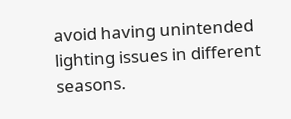avoid having unintended lighting issues in different seasons.